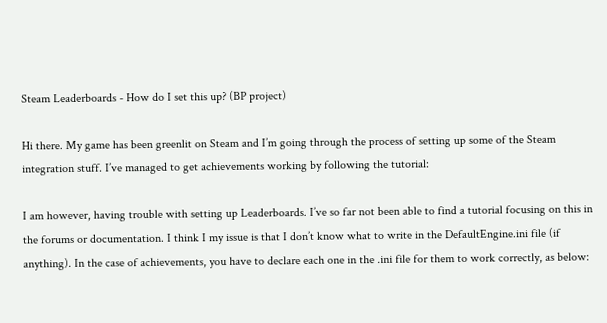Steam Leaderboards - How do I set this up? (BP project)

Hi there. My game has been greenlit on Steam and I’m going through the process of setting up some of the Steam integration stuff. I’ve managed to get achievements working by following the tutorial:

I am however, having trouble with setting up Leaderboards. I’ve so far not been able to find a tutorial focusing on this in the forums or documentation. I think I my issue is that I don’t know what to write in the DefaultEngine.ini file (if anything). In the case of achievements, you have to declare each one in the .ini file for them to work correctly, as below: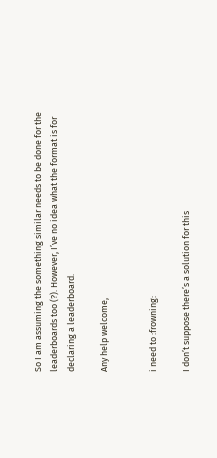So I am assuming the something similar needs to be done for the leaderboards too (?). However, I’ve no idea what the format is for declaring a leaderboard.

Any help welcome,


i need to :frowning:

I don’t suppose there’s a solution for this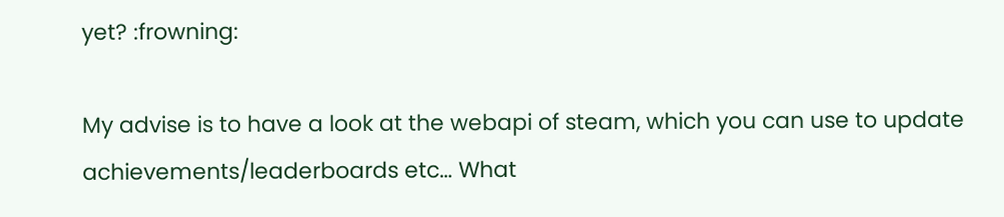yet? :frowning:

My advise is to have a look at the webapi of steam, which you can use to update achievements/leaderboards etc… What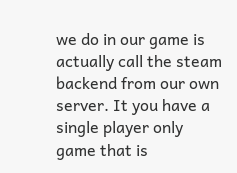we do in our game is actually call the steam backend from our own server. It you have a single player only game that is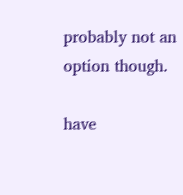probably not an option though.

have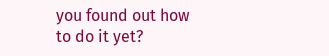you found out how to do it yet?